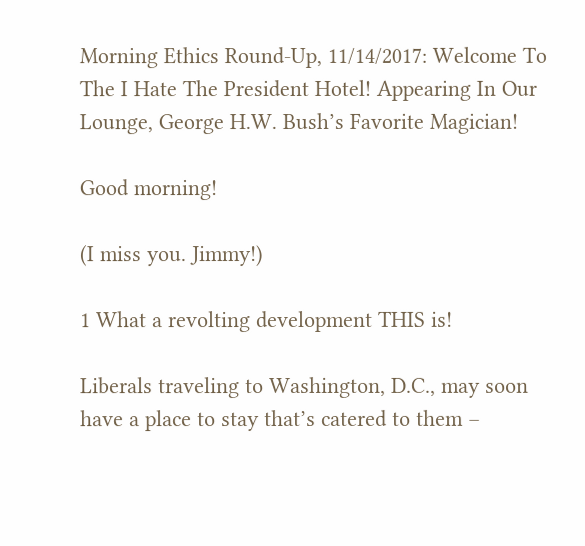Morning Ethics Round-Up, 11/14/2017: Welcome To The I Hate The President Hotel! Appearing In Our Lounge, George H.W. Bush’s Favorite Magician!

Good morning!

(I miss you. Jimmy!)

1 What a revolting development THIS is!

Liberals traveling to Washington, D.C., may soon have a place to stay that’s catered to them –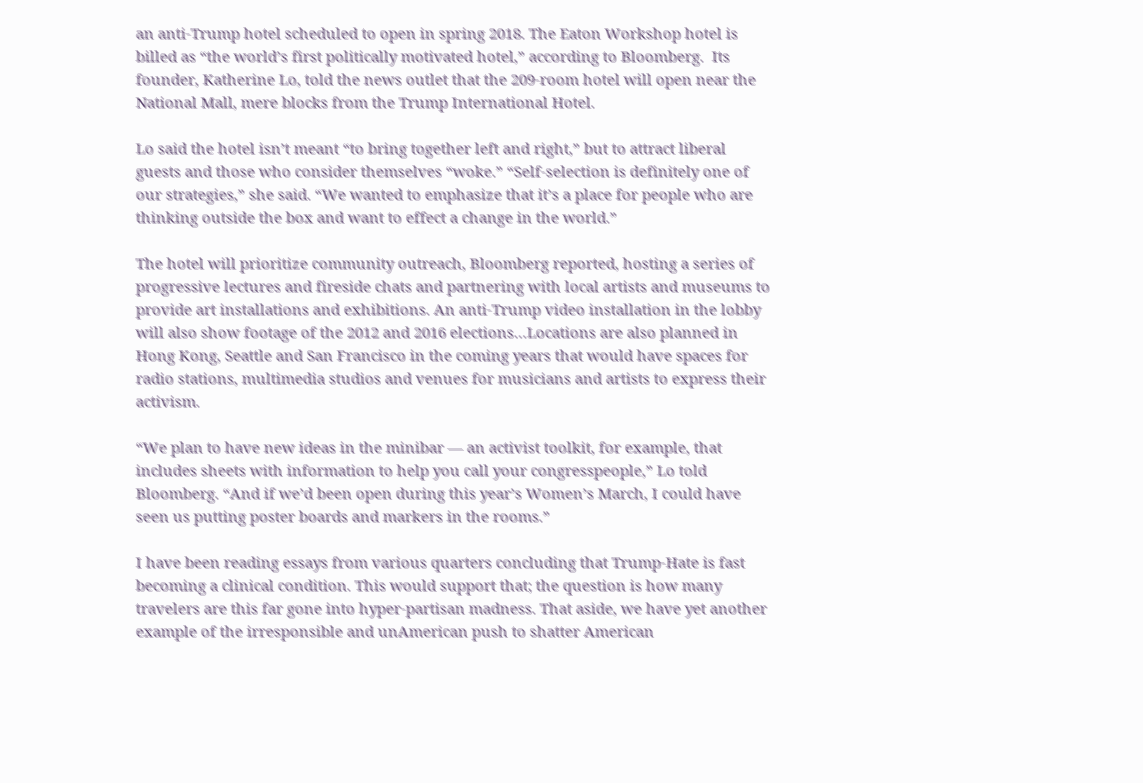an anti-Trump hotel scheduled to open in spring 2018. The Eaton Workshop hotel is billed as “the world’s first politically motivated hotel,” according to Bloomberg.  Its founder, Katherine Lo, told the news outlet that the 209-room hotel will open near the National Mall, mere blocks from the Trump International Hotel.

Lo said the hotel isn’t meant “to bring together left and right,” but to attract liberal guests and those who consider themselves “woke.” “Self-selection is definitely one of our strategies,” she said. “We wanted to emphasize that it’s a place for people who are thinking outside the box and want to effect a change in the world.”

The hotel will prioritize community outreach, Bloomberg reported, hosting a series of progressive lectures and fireside chats and partnering with local artists and museums to provide art installations and exhibitions. An anti-Trump video installation in the lobby will also show footage of the 2012 and 2016 elections…Locations are also planned in Hong Kong, Seattle and San Francisco in the coming years that would have spaces for radio stations, multimedia studios and venues for musicians and artists to express their activism.

“We plan to have new ideas in the minibar — an activist toolkit, for example, that includes sheets with information to help you call your congresspeople,” Lo told Bloomberg. “And if we’d been open during this year’s Women’s March, I could have seen us putting poster boards and markers in the rooms.”

I have been reading essays from various quarters concluding that Trump-Hate is fast becoming a clinical condition. This would support that; the question is how many travelers are this far gone into hyper-partisan madness. That aside, we have yet another example of the irresponsible and unAmerican push to shatter American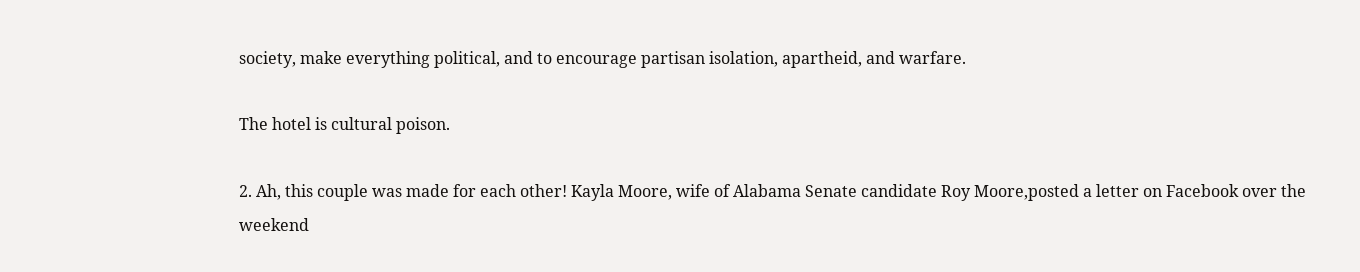society, make everything political, and to encourage partisan isolation, apartheid, and warfare.

The hotel is cultural poison.

2. Ah, this couple was made for each other! Kayla Moore, wife of Alabama Senate candidate Roy Moore,posted a letter on Facebook over the weekend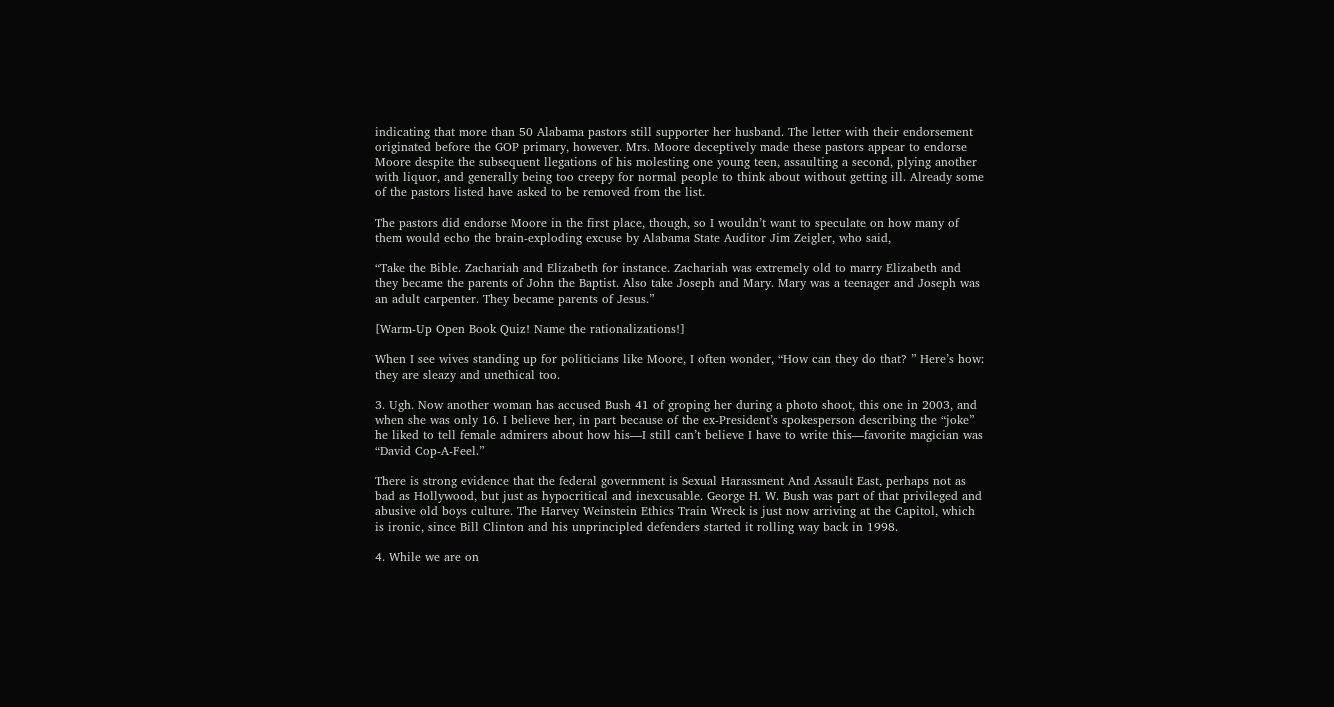indicating that more than 50 Alabama pastors still supporter her husband. The letter with their endorsement originated before the GOP primary, however. Mrs. Moore deceptively made these pastors appear to endorse Moore despite the subsequent llegations of his molesting one young teen, assaulting a second, plying another with liquor, and generally being too creepy for normal people to think about without getting ill. Already some of the pastors listed have asked to be removed from the list.

The pastors did endorse Moore in the first place, though, so I wouldn’t want to speculate on how many of them would echo the brain-exploding excuse by Alabama State Auditor Jim Zeigler, who said,

“Take the Bible. Zachariah and Elizabeth for instance. Zachariah was extremely old to marry Elizabeth and they became the parents of John the Baptist. Also take Joseph and Mary. Mary was a teenager and Joseph was an adult carpenter. They became parents of Jesus.”

[Warm-Up Open Book Quiz! Name the rationalizations!]

When I see wives standing up for politicians like Moore, I often wonder, “How can they do that? ” Here’s how: they are sleazy and unethical too.

3. Ugh. Now another woman has accused Bush 41 of groping her during a photo shoot, this one in 2003, and when she was only 16. I believe her, in part because of the ex-President’s spokesperson describing the “joke” he liked to tell female admirers about how his—I still can’t believe I have to write this—favorite magician was “David Cop-A-Feel.”

There is strong evidence that the federal government is Sexual Harassment And Assault East, perhaps not as bad as Hollywood, but just as hypocritical and inexcusable. George H. W. Bush was part of that privileged and abusive old boys culture. The Harvey Weinstein Ethics Train Wreck is just now arriving at the Capitol, which is ironic, since Bill Clinton and his unprincipled defenders started it rolling way back in 1998.

4. While we are on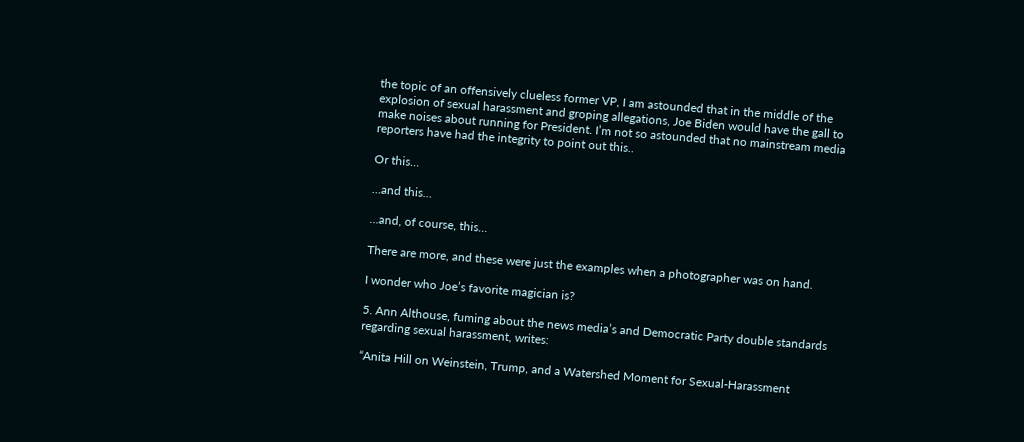the topic of an offensively clueless former VP, I am astounded that in the middle of the explosion of sexual harassment and groping allegations, Joe Biden would have the gall to make noises about running for President. I’m not so astounded that no mainstream media reporters have had the integrity to point out this..

Or this…

…and this…

…and, of course, this…

There are more, and these were just the examples when a photographer was on hand.

I wonder who Joe’s favorite magician is?

5. Ann Althouse, fuming about the news media’s and Democratic Party double standards regarding sexual harassment, writes:

“Anita Hill on Weinstein, Trump, and a Watershed Moment for Sexual-Harassment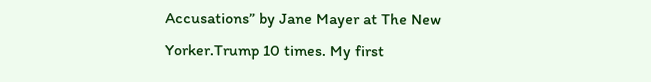Accusations” by Jane Mayer at The New Yorker.Trump 10 times. My first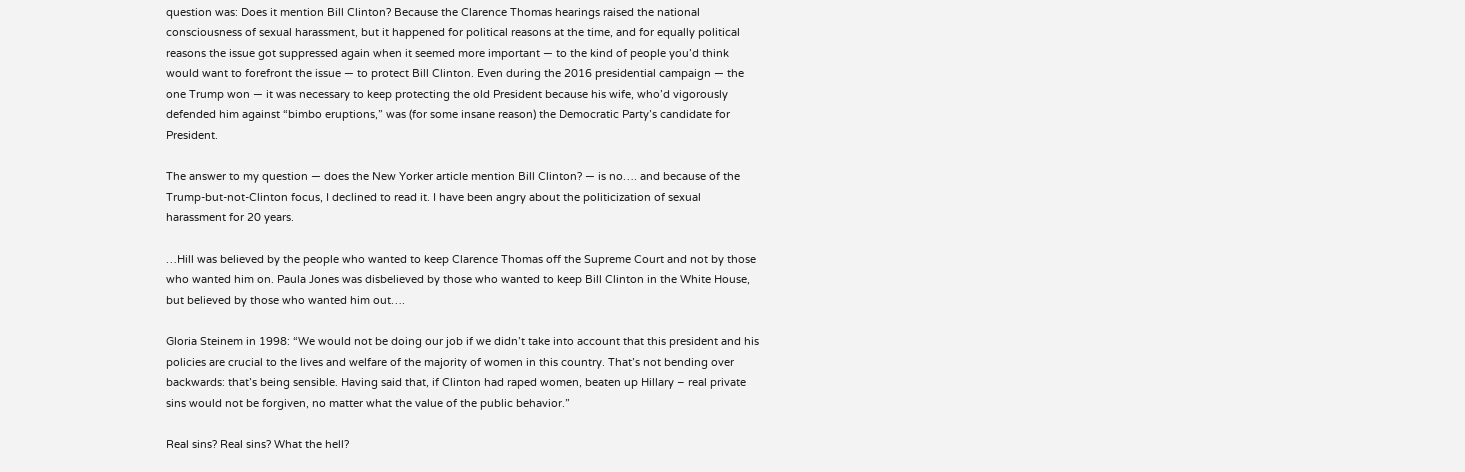question was: Does it mention Bill Clinton? Because the Clarence Thomas hearings raised the national consciousness of sexual harassment, but it happened for political reasons at the time, and for equally political reasons the issue got suppressed again when it seemed more important — to the kind of people you’d think would want to forefront the issue — to protect Bill Clinton. Even during the 2016 presidential campaign — the one Trump won — it was necessary to keep protecting the old President because his wife, who’d vigorously defended him against “bimbo eruptions,” was (for some insane reason) the Democratic Party’s candidate for President.

The answer to my question — does the New Yorker article mention Bill Clinton? — is no…. and because of the Trump-but-not-Clinton focus, I declined to read it. I have been angry about the politicization of sexual harassment for 20 years.

…Hill was believed by the people who wanted to keep Clarence Thomas off the Supreme Court and not by those who wanted him on. Paula Jones was disbelieved by those who wanted to keep Bill Clinton in the White House, but believed by those who wanted him out….

Gloria Steinem in 1998: “We would not be doing our job if we didn’t take into account that this president and his policies are crucial to the lives and welfare of the majority of women in this country. That’s not bending over backwards: that’s being sensible. Having said that, if Clinton had raped women, beaten up Hillary – real private sins would not be forgiven, no matter what the value of the public behavior.”

Real sins? Real sins? What the hell?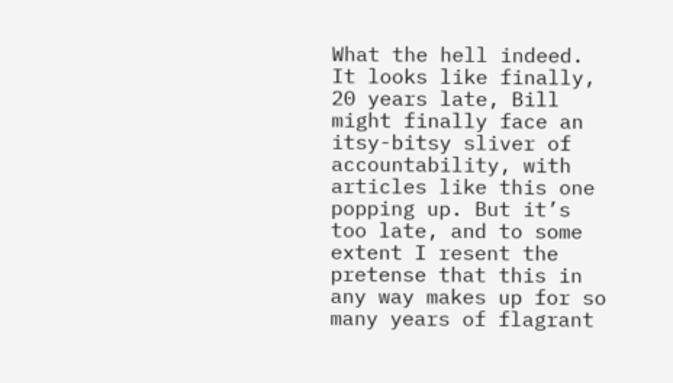What the hell indeed. It looks like finally, 20 years late, Bill might finally face an itsy-bitsy sliver of accountability, with articles like this one popping up. But it’s too late, and to some extent I resent the pretense that this in any way makes up for so many years of flagrant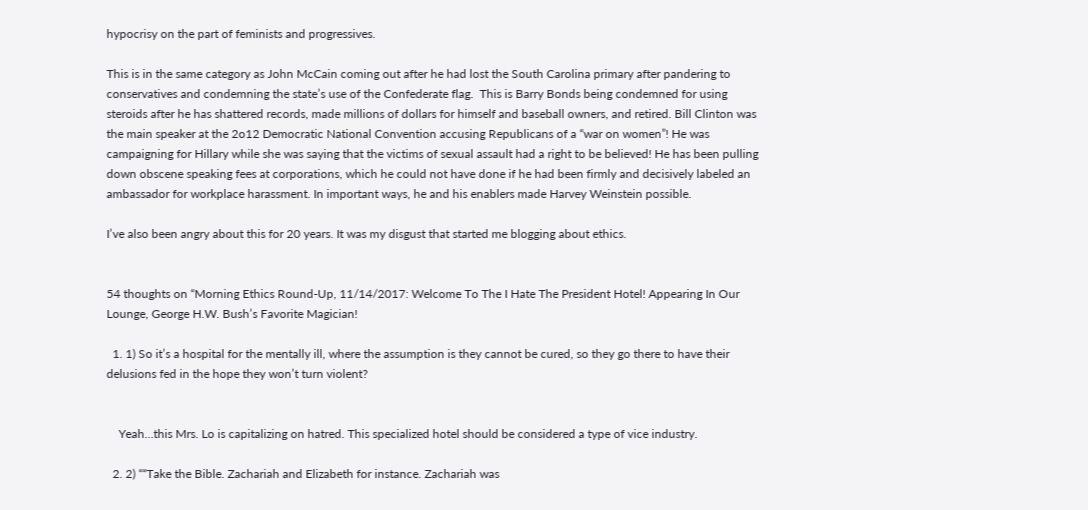hypocrisy on the part of feminists and progressives.

This is in the same category as John McCain coming out after he had lost the South Carolina primary after pandering to conservatives and condemning the state’s use of the Confederate flag.  This is Barry Bonds being condemned for using steroids after he has shattered records, made millions of dollars for himself and baseball owners, and retired. Bill Clinton was the main speaker at the 2o12 Democratic National Convention accusing Republicans of a “war on women”! He was campaigning for Hillary while she was saying that the victims of sexual assault had a right to be believed! He has been pulling down obscene speaking fees at corporations, which he could not have done if he had been firmly and decisively labeled an ambassador for workplace harassment. In important ways, he and his enablers made Harvey Weinstein possible.

I’ve also been angry about this for 20 years. It was my disgust that started me blogging about ethics.


54 thoughts on “Morning Ethics Round-Up, 11/14/2017: Welcome To The I Hate The President Hotel! Appearing In Our Lounge, George H.W. Bush’s Favorite Magician!

  1. 1) So it’s a hospital for the mentally ill, where the assumption is they cannot be cured, so they go there to have their delusions fed in the hope they won’t turn violent?


    Yeah…this Mrs. Lo is capitalizing on hatred. This specialized hotel should be considered a type of vice industry.

  2. 2) ““Take the Bible. Zachariah and Elizabeth for instance. Zachariah was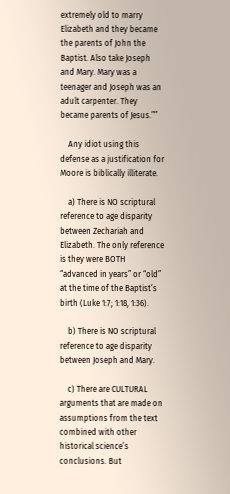extremely old to marry Elizabeth and they became the parents of John the Baptist. Also take Joseph and Mary. Mary was a teenager and Joseph was an adult carpenter. They became parents of Jesus.””

    Any idiot using this defense as a justification for Moore is biblically illiterate.

    a) There is NO scriptural reference to age disparity between Zechariah and Elizabeth. The only reference is they were BOTH “advanced in years” or “old” at the time of the Baptist’s birth (Luke 1:7; 1:18, 1:36).

    b) There is NO scriptural reference to age disparity between Joseph and Mary.

    c) There are CULTURAL arguments that are made on assumptions from the text combined with other historical science’s conclusions. But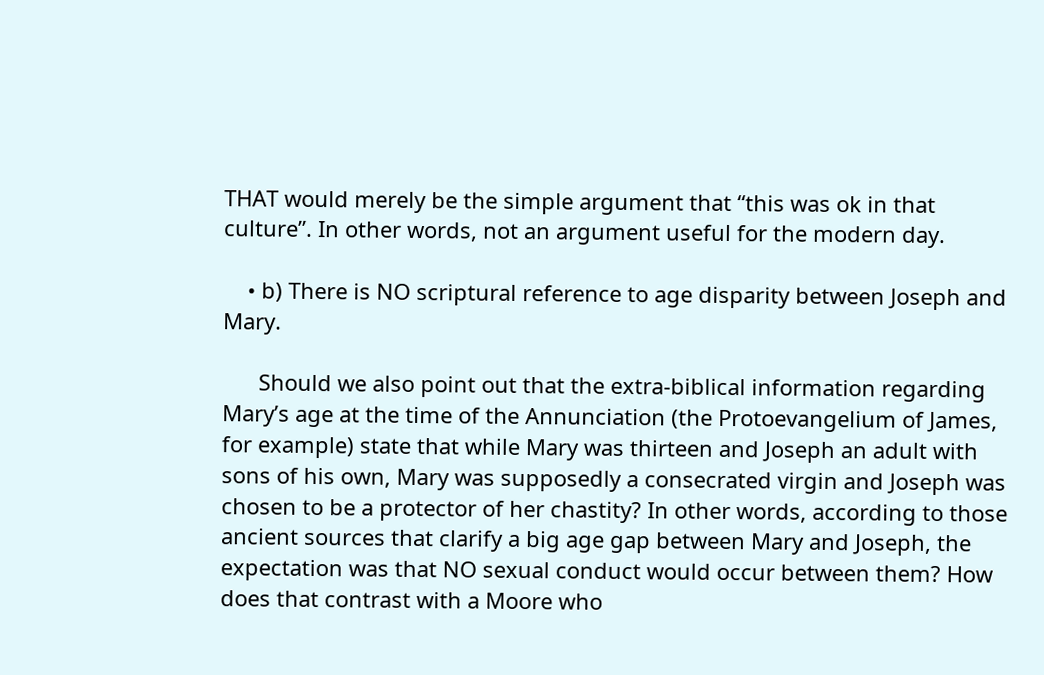THAT would merely be the simple argument that “this was ok in that culture”. In other words, not an argument useful for the modern day.

    • b) There is NO scriptural reference to age disparity between Joseph and Mary.

      Should we also point out that the extra-biblical information regarding Mary’s age at the time of the Annunciation (the Protoevangelium of James, for example) state that while Mary was thirteen and Joseph an adult with sons of his own, Mary was supposedly a consecrated virgin and Joseph was chosen to be a protector of her chastity? In other words, according to those ancient sources that clarify a big age gap between Mary and Joseph, the expectation was that NO sexual conduct would occur between them? How does that contrast with a Moore who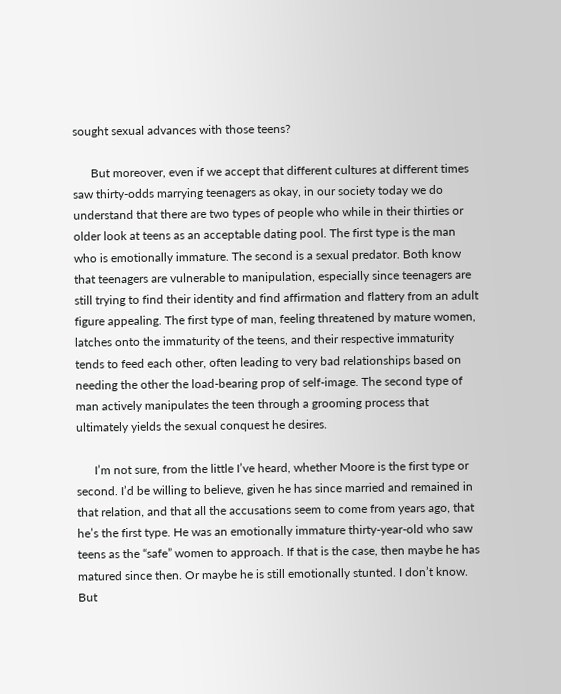sought sexual advances with those teens?

      But moreover, even if we accept that different cultures at different times saw thirty-odds marrying teenagers as okay, in our society today we do understand that there are two types of people who while in their thirties or older look at teens as an acceptable dating pool. The first type is the man who is emotionally immature. The second is a sexual predator. Both know that teenagers are vulnerable to manipulation, especially since teenagers are still trying to find their identity and find affirmation and flattery from an adult figure appealing. The first type of man, feeling threatened by mature women, latches onto the immaturity of the teens, and their respective immaturity tends to feed each other, often leading to very bad relationships based on needing the other the load-bearing prop of self-image. The second type of man actively manipulates the teen through a grooming process that ultimately yields the sexual conquest he desires.

      I’m not sure, from the little I’ve heard, whether Moore is the first type or second. I’d be willing to believe, given he has since married and remained in that relation, and that all the accusations seem to come from years ago, that he’s the first type. He was an emotionally immature thirty-year-old who saw teens as the “safe” women to approach. If that is the case, then maybe he has matured since then. Or maybe he is still emotionally stunted. I don’t know. But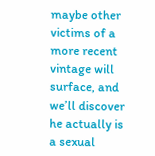maybe other victims of a more recent vintage will surface, and we’ll discover he actually is a sexual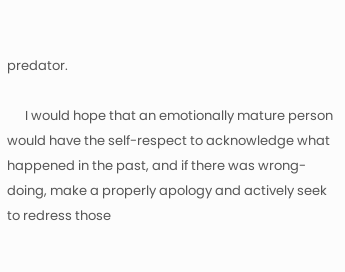predator.

      I would hope that an emotionally mature person would have the self-respect to acknowledge what happened in the past, and if there was wrong-doing, make a properly apology and actively seek to redress those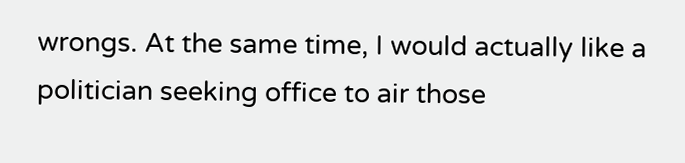wrongs. At the same time, I would actually like a politician seeking office to air those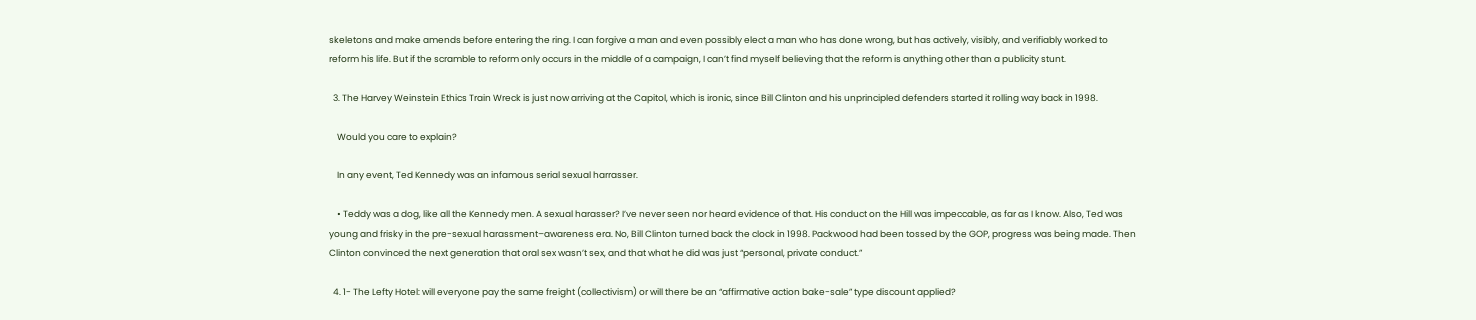skeletons and make amends before entering the ring. I can forgive a man and even possibly elect a man who has done wrong, but has actively, visibly, and verifiably worked to reform his life. But if the scramble to reform only occurs in the middle of a campaign, I can’t find myself believing that the reform is anything other than a publicity stunt.

  3. The Harvey Weinstein Ethics Train Wreck is just now arriving at the Capitol, which is ironic, since Bill Clinton and his unprincipled defenders started it rolling way back in 1998.

    Would you care to explain?

    In any event, Ted Kennedy was an infamous serial sexual harrasser.

    • Teddy was a dog, like all the Kennedy men. A sexual harasser? I’ve never seen nor heard evidence of that. His conduct on the Hill was impeccable, as far as I know. Also, Ted was young and frisky in the pre-sexual harassment–awareness era. No, Bill Clinton turned back the clock in 1998. Packwood had been tossed by the GOP, progress was being made. Then Clinton convinced the next generation that oral sex wasn’t sex, and that what he did was just “personal, private conduct.”

  4. 1- The Lefty Hotel: will everyone pay the same freight (collectivism) or will there be an “affirmative action bake-sale” type discount applied?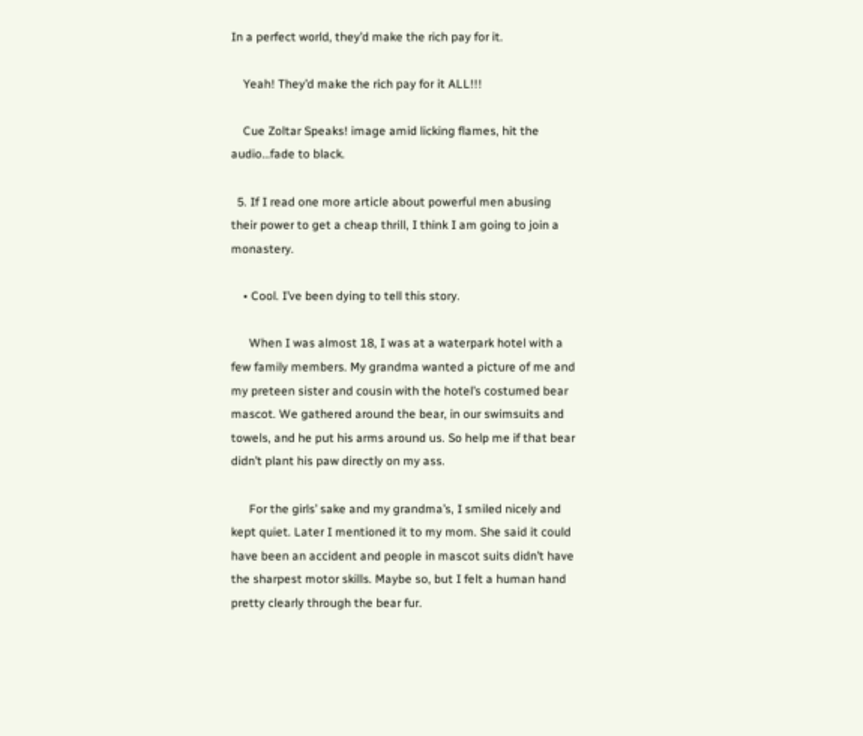In a perfect world, they’d make the rich pay for it.

    Yeah! They’d make the rich pay for it ALL!!!

    Cue Zoltar Speaks! image amid licking flames, hit the audio…fade to black.

  5. If I read one more article about powerful men abusing their power to get a cheap thrill, I think I am going to join a monastery.

    • Cool. I’ve been dying to tell this story.

      When I was almost 18, I was at a waterpark hotel with a few family members. My grandma wanted a picture of me and my preteen sister and cousin with the hotel’s costumed bear mascot. We gathered around the bear, in our swimsuits and towels, and he put his arms around us. So help me if that bear didn’t plant his paw directly on my ass.

      For the girls’ sake and my grandma’s, I smiled nicely and kept quiet. Later I mentioned it to my mom. She said it could have been an accident and people in mascot suits didn’t have the sharpest motor skills. Maybe so, but I felt a human hand pretty clearly through the bear fur.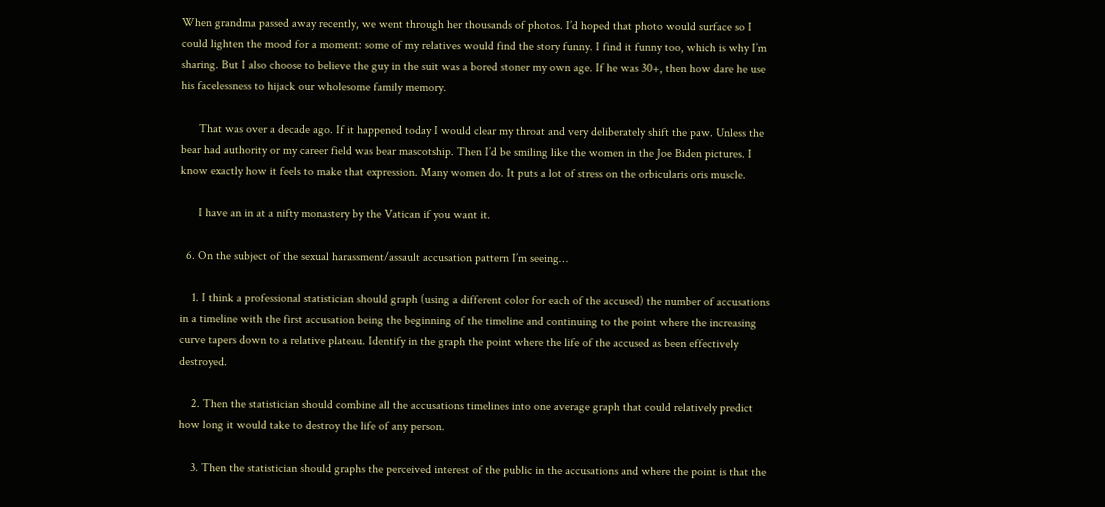When grandma passed away recently, we went through her thousands of photos. I’d hoped that photo would surface so I could lighten the mood for a moment: some of my relatives would find the story funny. I find it funny too, which is why I’m sharing. But I also choose to believe the guy in the suit was a bored stoner my own age. If he was 30+, then how dare he use his facelessness to hijack our wholesome family memory.

      That was over a decade ago. If it happened today I would clear my throat and very deliberately shift the paw. Unless the bear had authority or my career field was bear mascotship. Then I’d be smiling like the women in the Joe Biden pictures. I know exactly how it feels to make that expression. Many women do. It puts a lot of stress on the orbicularis oris muscle.

      I have an in at a nifty monastery by the Vatican if you want it.

  6. On the subject of the sexual harassment/assault accusation pattern I’m seeing…

    1. I think a professional statistician should graph (using a different color for each of the accused) the number of accusations in a timeline with the first accusation being the beginning of the timeline and continuing to the point where the increasing curve tapers down to a relative plateau. Identify in the graph the point where the life of the accused as been effectively destroyed.

    2. Then the statistician should combine all the accusations timelines into one average graph that could relatively predict how long it would take to destroy the life of any person.

    3. Then the statistician should graphs the perceived interest of the public in the accusations and where the point is that the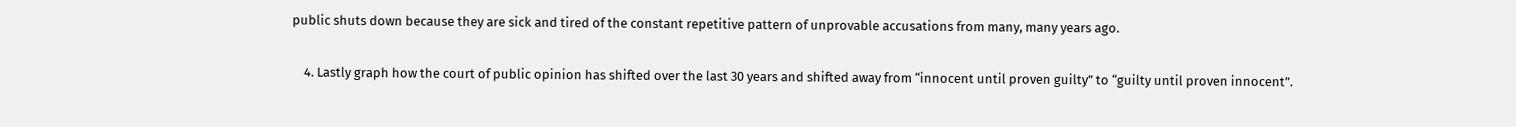public shuts down because they are sick and tired of the constant repetitive pattern of unprovable accusations from many, many years ago.

    4. Lastly graph how the court of public opinion has shifted over the last 30 years and shifted away from “innocent until proven guilty” to “guilty until proven innocent”.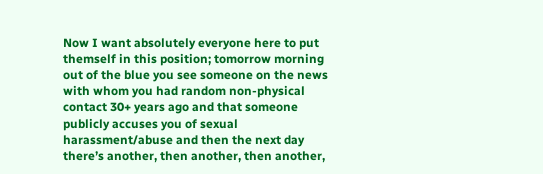Now I want absolutely everyone here to put themself in this position; tomorrow morning out of the blue you see someone on the news with whom you had random non-physical contact 30+ years ago and that someone publicly accuses you of sexual harassment/abuse and then the next day there’s another, then another, then another,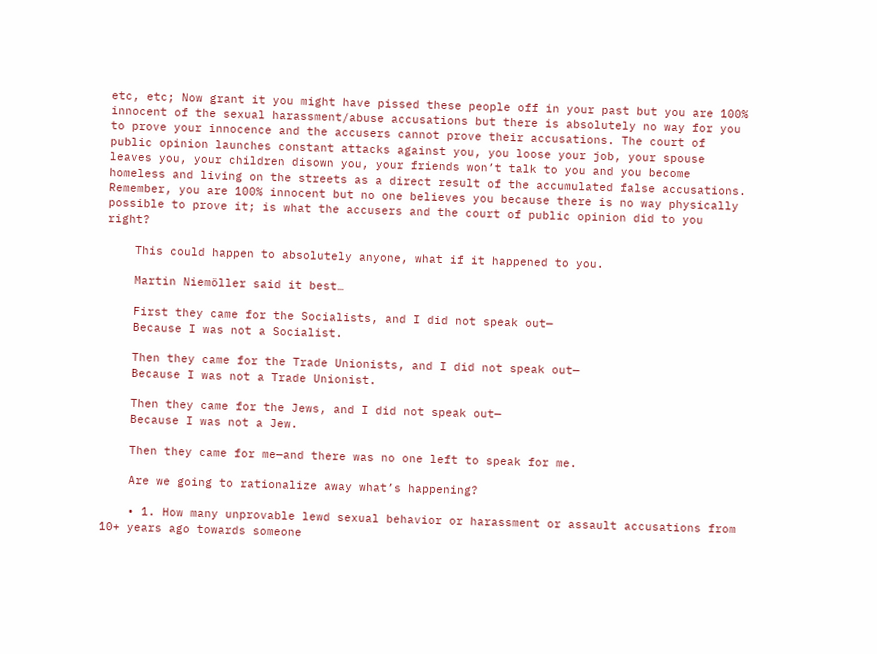etc, etc; Now grant it you might have pissed these people off in your past but you are 100% innocent of the sexual harassment/abuse accusations but there is absolutely no way for you to prove your innocence and the accusers cannot prove their accusations. The court of public opinion launches constant attacks against you, you loose your job, your spouse leaves you, your children disown you, your friends won’t talk to you and you become homeless and living on the streets as a direct result of the accumulated false accusations. Remember, you are 100% innocent but no one believes you because there is no way physically possible to prove it; is what the accusers and the court of public opinion did to you right?

    This could happen to absolutely anyone, what if it happened to you.

    Martin Niemöller said it best…

    First they came for the Socialists, and I did not speak out—
    Because I was not a Socialist.

    Then they came for the Trade Unionists, and I did not speak out—
    Because I was not a Trade Unionist.

    Then they came for the Jews, and I did not speak out—
    Because I was not a Jew.

    Then they came for me—and there was no one left to speak for me.

    Are we going to rationalize away what’s happening?

    • 1. How many unprovable lewd sexual behavior or harassment or assault accusations from 10+ years ago towards someone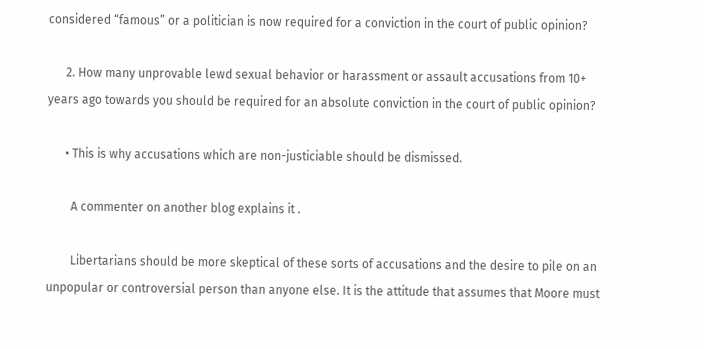considered “famous” or a politician is now required for a conviction in the court of public opinion?

      2. How many unprovable lewd sexual behavior or harassment or assault accusations from 10+ years ago towards you should be required for an absolute conviction in the court of public opinion?

      • This is why accusations which are non-justiciable should be dismissed.

        A commenter on another blog explains it .

        Libertarians should be more skeptical of these sorts of accusations and the desire to pile on an unpopular or controversial person than anyone else. It is the attitude that assumes that Moore must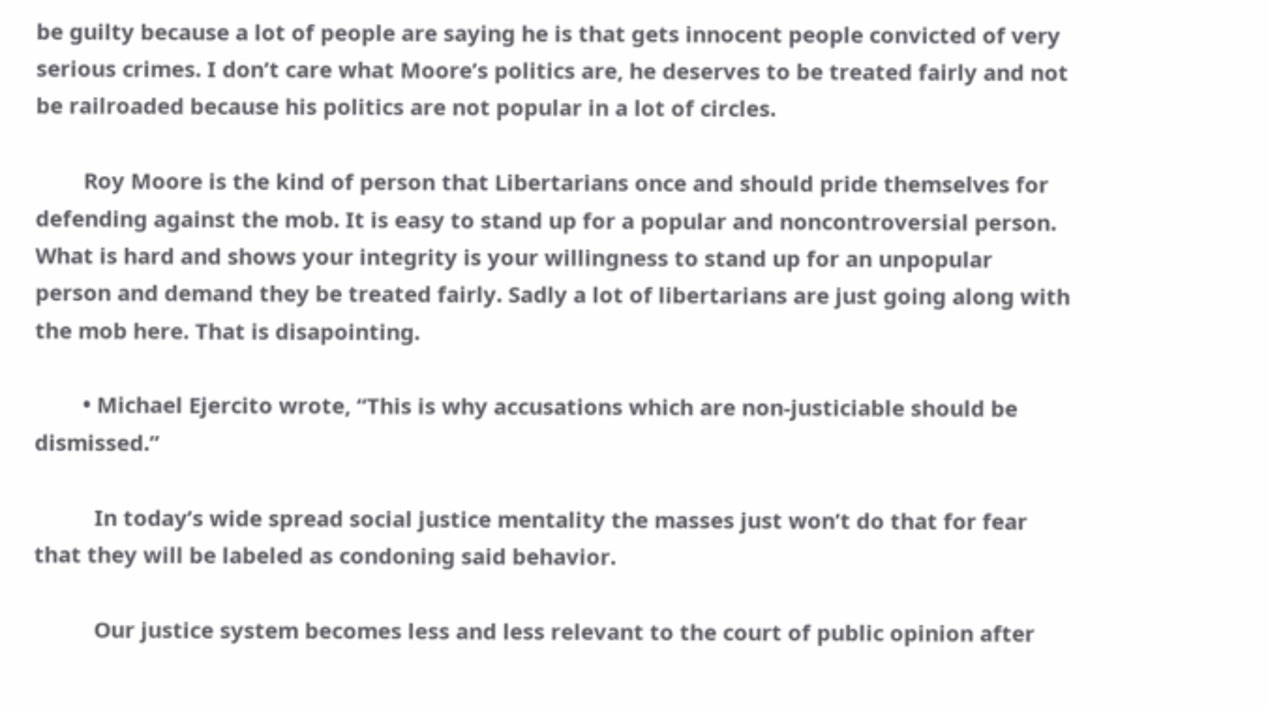be guilty because a lot of people are saying he is that gets innocent people convicted of very serious crimes. I don’t care what Moore’s politics are, he deserves to be treated fairly and not be railroaded because his politics are not popular in a lot of circles.

        Roy Moore is the kind of person that Libertarians once and should pride themselves for defending against the mob. It is easy to stand up for a popular and noncontroversial person. What is hard and shows your integrity is your willingness to stand up for an unpopular person and demand they be treated fairly. Sadly a lot of libertarians are just going along with the mob here. That is disapointing.

        • Michael Ejercito wrote, “This is why accusations which are non-justiciable should be dismissed.”

          In today’s wide spread social justice mentality the masses just won’t do that for fear that they will be labeled as condoning said behavior.

          Our justice system becomes less and less relevant to the court of public opinion after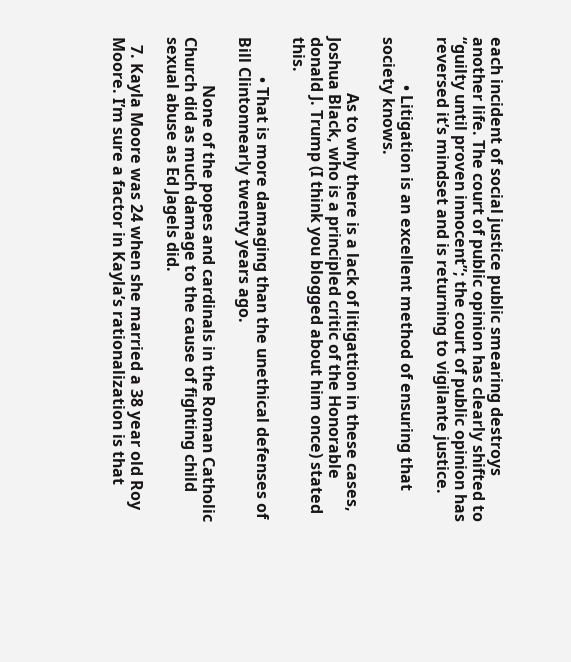each incident of social justice public smearing destroys another life. The court of public opinion has clearly shifted to “guilty until proven innocent”; the court of public opinion has reversed it’s mindset and is returning to vigilante justice.

            • Litigation is an excellent method of ensuring that society knows.

              As to why there is a lack of litigattion in these cases, Joshua Black, who is a principled critic of the Honorable donald J. Trump (I think you blogged about him once) stated this.

          • That is more damaging than the unethical defenses of Bill Clintonnearly twenty years ago.

            None of the popes and cardinals in the Roman Catholic Church did as much damage to the cause of fighting child sexual abuse as Ed Jagels did.

  7. Kayla Moore was 24 when she married a 38 year old Roy Moore. I’m sure a factor in Kayla’s rationalization is that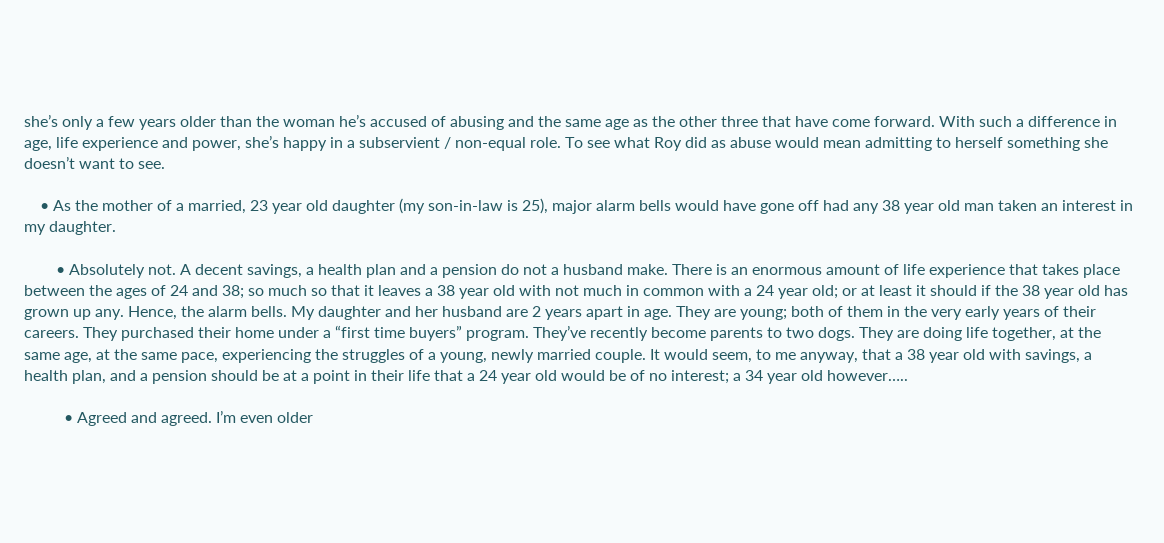she’s only a few years older than the woman he’s accused of abusing and the same age as the other three that have come forward. With such a difference in age, life experience and power, she’s happy in a subservient / non-equal role. To see what Roy did as abuse would mean admitting to herself something she doesn’t want to see.

    • As the mother of a married, 23 year old daughter (my son-in-law is 25), major alarm bells would have gone off had any 38 year old man taken an interest in my daughter.

        • Absolutely not. A decent savings, a health plan and a pension do not a husband make. There is an enormous amount of life experience that takes place between the ages of 24 and 38; so much so that it leaves a 38 year old with not much in common with a 24 year old; or at least it should if the 38 year old has grown up any. Hence, the alarm bells. My daughter and her husband are 2 years apart in age. They are young; both of them in the very early years of their careers. They purchased their home under a “first time buyers” program. They’ve recently become parents to two dogs. They are doing life together, at the same age, at the same pace, experiencing the struggles of a young, newly married couple. It would seem, to me anyway, that a 38 year old with savings, a health plan, and a pension should be at a point in their life that a 24 year old would be of no interest; a 34 year old however…..

          • Agreed and agreed. I’m even older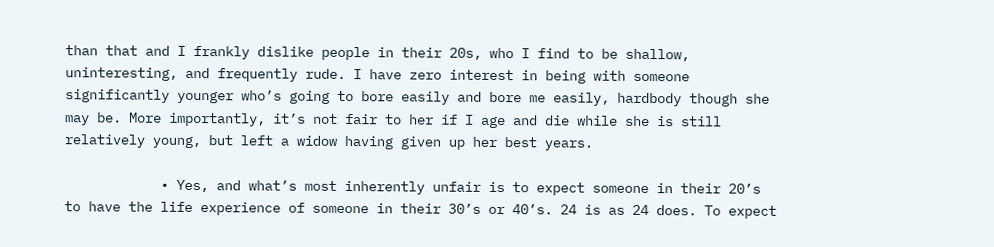than that and I frankly dislike people in their 20s, who I find to be shallow, uninteresting, and frequently rude. I have zero interest in being with someone significantly younger who’s going to bore easily and bore me easily, hardbody though she may be. More importantly, it’s not fair to her if I age and die while she is still relatively young, but left a widow having given up her best years.

            • Yes, and what’s most inherently unfair is to expect someone in their 20’s to have the life experience of someone in their 30’s or 40’s. 24 is as 24 does. To expect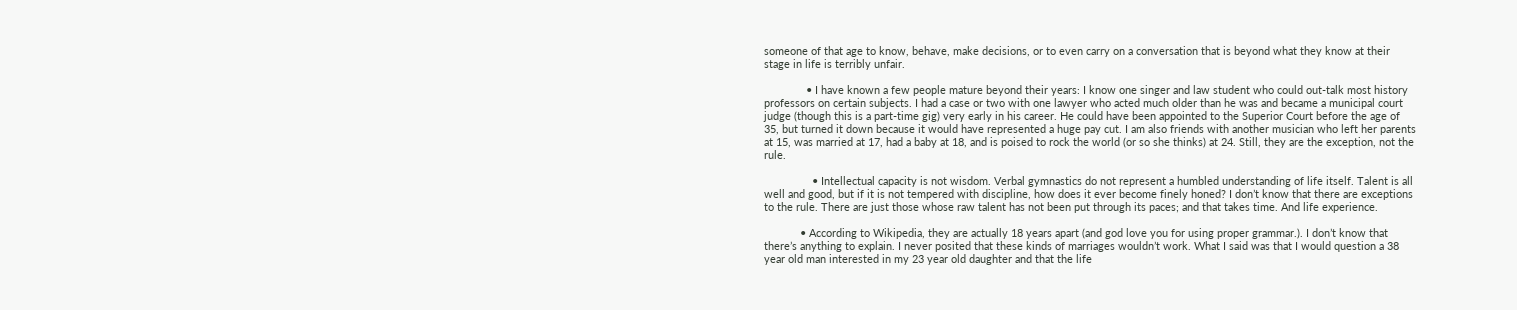someone of that age to know, behave, make decisions, or to even carry on a conversation that is beyond what they know at their stage in life is terribly unfair.

              • I have known a few people mature beyond their years: I know one singer and law student who could out-talk most history professors on certain subjects. I had a case or two with one lawyer who acted much older than he was and became a municipal court judge (though this is a part-time gig) very early in his career. He could have been appointed to the Superior Court before the age of 35, but turned it down because it would have represented a huge pay cut. I am also friends with another musician who left her parents at 15, was married at 17, had a baby at 18, and is poised to rock the world (or so she thinks) at 24. Still, they are the exception, not the rule.

                • Intellectual capacity is not wisdom. Verbal gymnastics do not represent a humbled understanding of life itself. Talent is all well and good, but if it is not tempered with discipline, how does it ever become finely honed? I don’t know that there are exceptions to the rule. There are just those whose raw talent has not been put through its paces; and that takes time. And life experience.

            • According to Wikipedia, they are actually 18 years apart (and god love you for using proper grammar.). I don’t know that there’s anything to explain. I never posited that these kinds of marriages wouldn’t work. What I said was that I would question a 38 year old man interested in my 23 year old daughter and that the life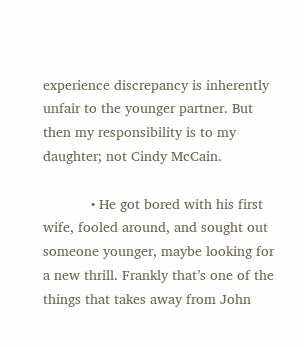experience discrepancy is inherently unfair to the younger partner. But then my responsibility is to my daughter; not Cindy McCain.

            • He got bored with his first wife, fooled around, and sought out someone younger, maybe looking for a new thrill. Frankly that’s one of the things that takes away from John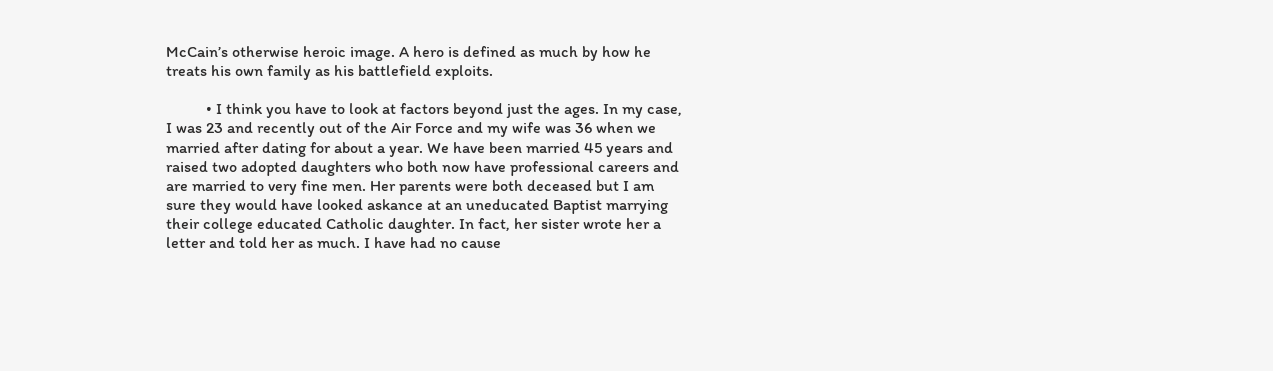McCain’s otherwise heroic image. A hero is defined as much by how he treats his own family as his battlefield exploits.

          • I think you have to look at factors beyond just the ages. In my case, I was 23 and recently out of the Air Force and my wife was 36 when we married after dating for about a year. We have been married 45 years and raised two adopted daughters who both now have professional careers and are married to very fine men. Her parents were both deceased but I am sure they would have looked askance at an uneducated Baptist marrying their college educated Catholic daughter. In fact, her sister wrote her a letter and told her as much. I have had no cause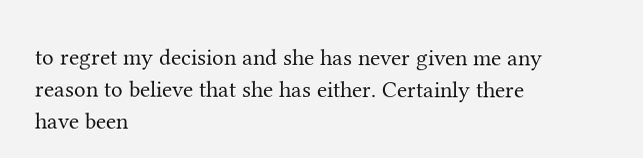to regret my decision and she has never given me any reason to believe that she has either. Certainly there have been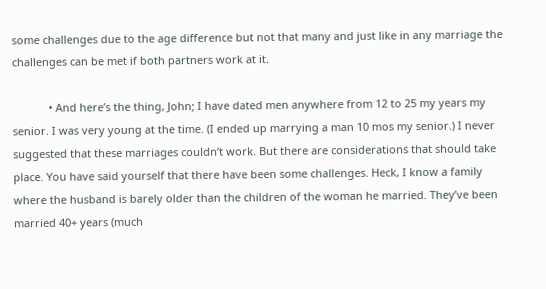some challenges due to the age difference but not that many and just like in any marriage the challenges can be met if both partners work at it.

            • And here’s the thing, John; I have dated men anywhere from 12 to 25 my years my senior. I was very young at the time. (I ended up marrying a man 10 mos my senior.) I never suggested that these marriages couldn’t work. But there are considerations that should take place. You have said yourself that there have been some challenges. Heck, I know a family where the husband is barely older than the children of the woman he married. They’ve been married 40+ years (much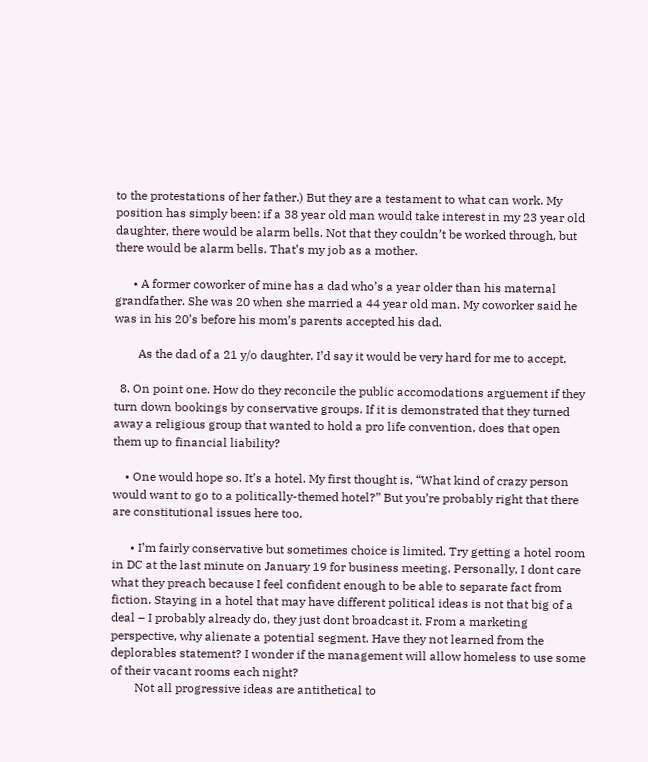to the protestations of her father.) But they are a testament to what can work. My position has simply been: if a 38 year old man would take interest in my 23 year old daughter, there would be alarm bells. Not that they couldn’t be worked through, but there would be alarm bells. That’s my job as a mother.

      • A former coworker of mine has a dad who’s a year older than his maternal grandfather. She was 20 when she married a 44 year old man. My coworker said he was in his 20’s before his mom’s parents accepted his dad.

        As the dad of a 21 y/o daughter, I’d say it would be very hard for me to accept.

  8. On point one. How do they reconcile the public accomodations arguement if they turn down bookings by conservative groups. If it is demonstrated that they turned away a religious group that wanted to hold a pro life convention, does that open them up to financial liability?

    • One would hope so. It’s a hotel. My first thought is, “What kind of crazy person would want to go to a politically-themed hotel?” But you’re probably right that there are constitutional issues here too.

      • I’m fairly conservative but sometimes choice is limited. Try getting a hotel room in DC at the last minute on January 19 for business meeting. Personally, I dont care what they preach because I feel confident enough to be able to separate fact from fiction. Staying in a hotel that may have different political ideas is not that big of a deal – I probably already do, they just dont broadcast it. From a marketing perspective, why alienate a potential segment. Have they not learned from the deplorables statement? I wonder if the management will allow homeless to use some of their vacant rooms each night?
        Not all progressive ideas are antithetical to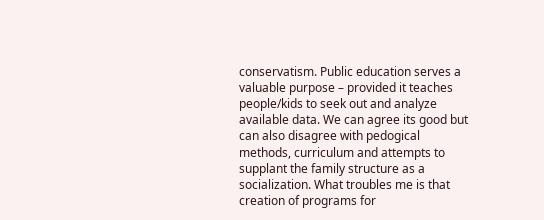conservatism. Public education serves a valuable purpose – provided it teaches people/kids to seek out and analyze available data. We can agree its good but can also disagree with pedogical methods, curriculum and attempts to supplant the family structure as a socialization. What troubles me is that creation of programs for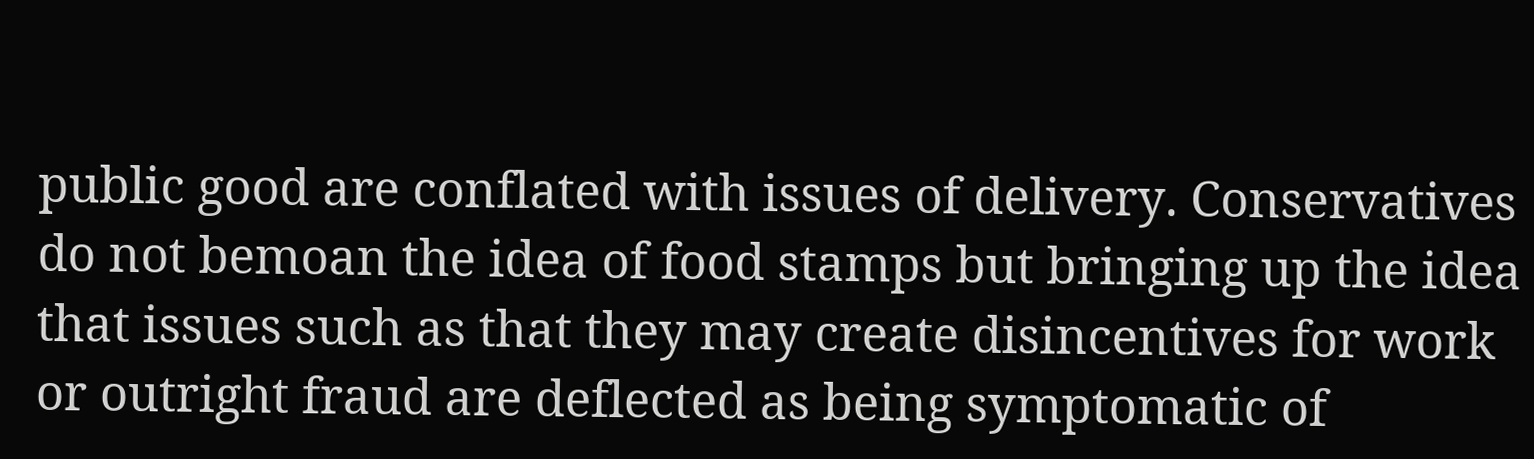public good are conflated with issues of delivery. Conservatives do not bemoan the idea of food stamps but bringing up the idea that issues such as that they may create disincentives for work or outright fraud are deflected as being symptomatic of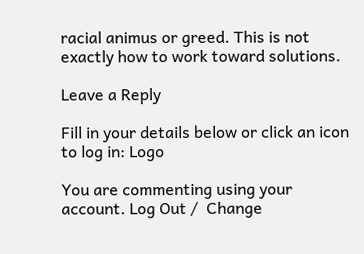racial animus or greed. This is not exactly how to work toward solutions.

Leave a Reply

Fill in your details below or click an icon to log in: Logo

You are commenting using your account. Log Out /  Change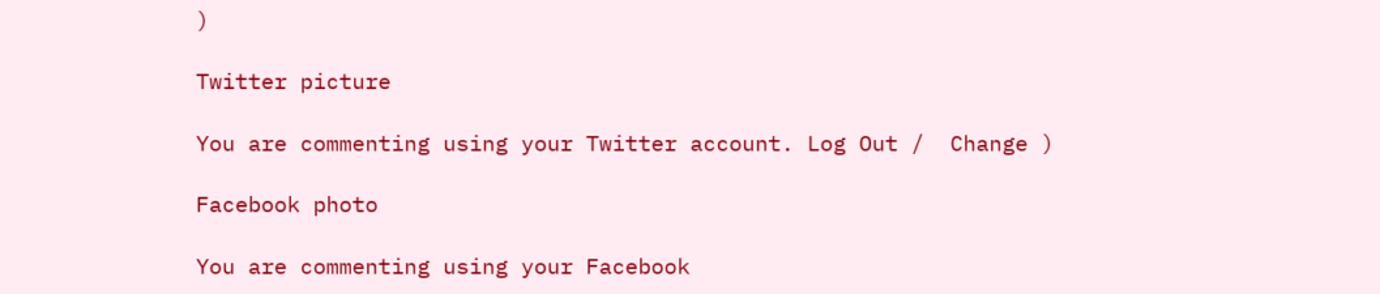)

Twitter picture

You are commenting using your Twitter account. Log Out /  Change )

Facebook photo

You are commenting using your Facebook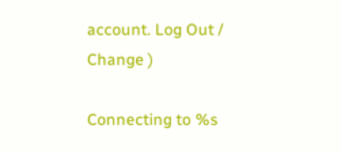account. Log Out /  Change )

Connecting to %s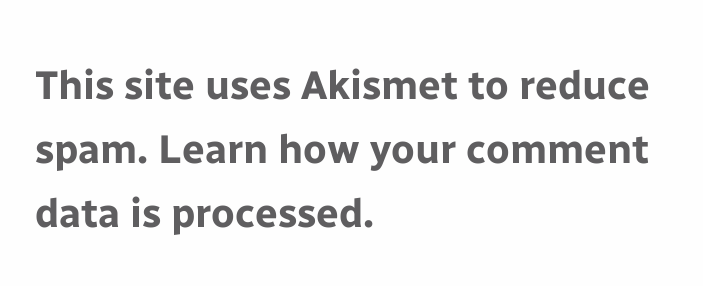This site uses Akismet to reduce spam. Learn how your comment data is processed.